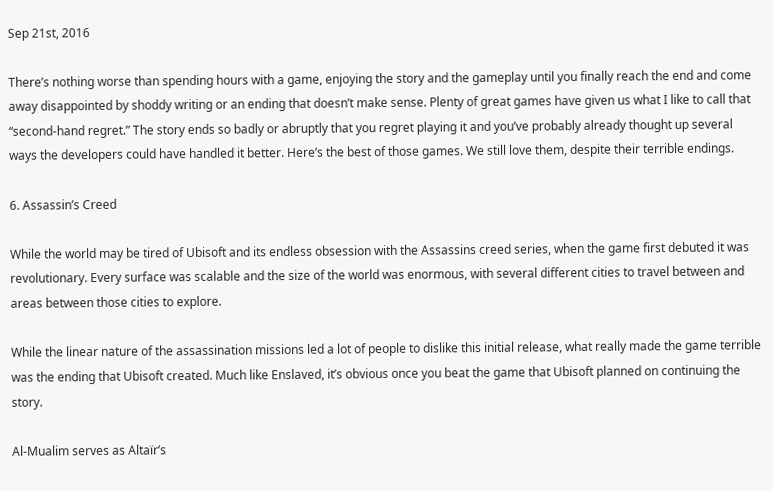Sep 21st, 2016

There’s nothing worse than spending hours with a game, enjoying the story and the gameplay until you finally reach the end and come away disappointed by shoddy writing or an ending that doesn’t make sense. Plenty of great games have given us what I like to call that “second-hand regret.” The story ends so badly or abruptly that you regret playing it and you’ve probably already thought up several ways the developers could have handled it better. Here’s the best of those games. We still love them, despite their terrible endings.

6. Assassin’s Creed

While the world may be tired of Ubisoft and its endless obsession with the Assassins creed series, when the game first debuted it was revolutionary. Every surface was scalable and the size of the world was enormous, with several different cities to travel between and areas between those cities to explore.

While the linear nature of the assassination missions led a lot of people to dislike this initial release, what really made the game terrible was the ending that Ubisoft created. Much like Enslaved, it’s obvious once you beat the game that Ubisoft planned on continuing the story.

Al-Mualim serves as Altaïr’s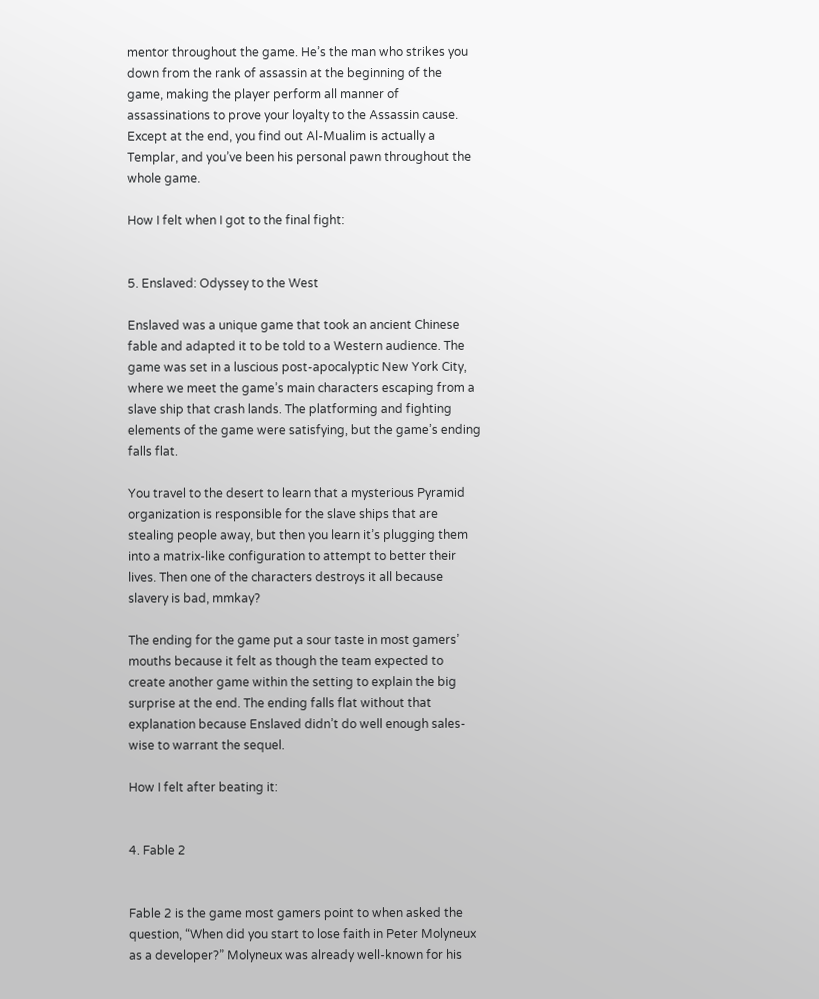mentor throughout the game. He’s the man who strikes you down from the rank of assassin at the beginning of the game, making the player perform all manner of assassinations to prove your loyalty to the Assassin cause. Except at the end, you find out Al-Mualim is actually a Templar, and you’ve been his personal pawn throughout the whole game.

How I felt when I got to the final fight:


5. Enslaved: Odyssey to the West

Enslaved was a unique game that took an ancient Chinese fable and adapted it to be told to a Western audience. The game was set in a luscious post-apocalyptic New York City, where we meet the game’s main characters escaping from a slave ship that crash lands. The platforming and fighting elements of the game were satisfying, but the game’s ending falls flat.

You travel to the desert to learn that a mysterious Pyramid organization is responsible for the slave ships that are stealing people away, but then you learn it’s plugging them into a matrix-like configuration to attempt to better their lives. Then one of the characters destroys it all because slavery is bad, mmkay?

The ending for the game put a sour taste in most gamers’ mouths because it felt as though the team expected to create another game within the setting to explain the big surprise at the end. The ending falls flat without that explanation because Enslaved didn’t do well enough sales-wise to warrant the sequel.

How I felt after beating it:


4. Fable 2


Fable 2 is the game most gamers point to when asked the question, “When did you start to lose faith in Peter Molyneux as a developer?” Molyneux was already well-known for his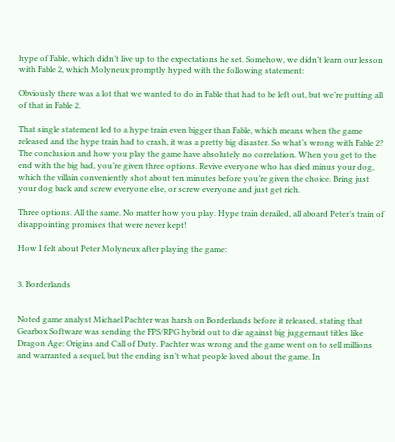hype of Fable, which didn’t live up to the expectations he set. Somehow, we didn’t learn our lesson with Fable 2, which Molyneux promptly hyped with the following statement:

Obviously there was a lot that we wanted to do in Fable that had to be left out, but we’re putting all of that in Fable 2.

That single statement led to a hype train even bigger than Fable, which means when the game released and the hype train had to crash, it was a pretty big disaster. So what’s wrong with Fable 2? The conclusion and how you play the game have absolutely no correlation. When you get to the end with the big bad, you’re given three options. Revive everyone who has died minus your dog, which the villain conveniently shot about ten minutes before you’re given the choice. Bring just your dog back and screw everyone else, or screw everyone and just get rich.

Three options. All the same. No matter how you play. Hype train derailed, all aboard Peter’s train of disappointing promises that were never kept!

How I felt about Peter Molyneux after playing the game:


3. Borderlands


Noted game analyst Michael Pachter was harsh on Borderlands before it released, stating that Gearbox Software was sending the FPS/RPG hybrid out to die against big juggernaut titles like Dragon Age: Origins and Call of Duty. Pachter was wrong and the game went on to sell millions and warranted a sequel, but the ending isn’t what people loved about the game. In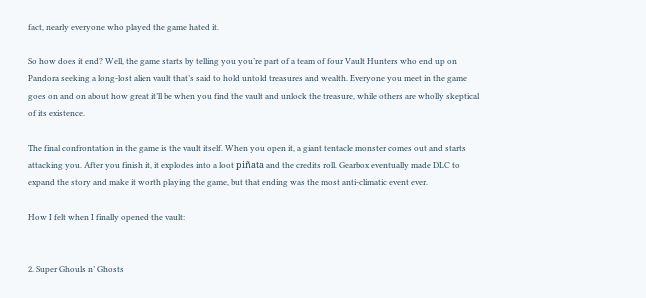fact, nearly everyone who played the game hated it.

So how does it end? Well, the game starts by telling you you’re part of a team of four Vault Hunters who end up on Pandora seeking a long-lost alien vault that’s said to hold untold treasures and wealth. Everyone you meet in the game goes on and on about how great it’ll be when you find the vault and unlock the treasure, while others are wholly skeptical of its existence.

The final confrontation in the game is the vault itself. When you open it, a giant tentacle monster comes out and starts attacking you. After you finish it, it explodes into a loot piñata and the credits roll. Gearbox eventually made DLC to expand the story and make it worth playing the game, but that ending was the most anti-climatic event ever.

How I felt when I finally opened the vault:


2. Super Ghouls n’ Ghosts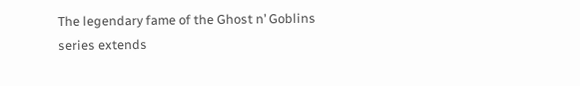The legendary fame of the Ghost n’ Goblins series extends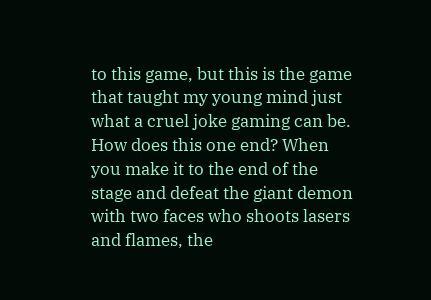to this game, but this is the game that taught my young mind just what a cruel joke gaming can be. How does this one end? When you make it to the end of the stage and defeat the giant demon with two faces who shoots lasers and flames, the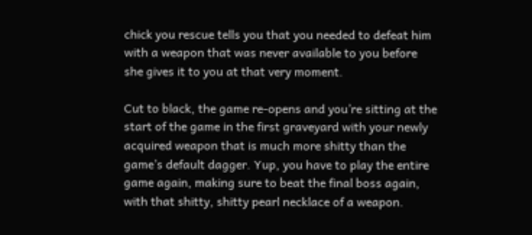chick you rescue tells you that you needed to defeat him with a weapon that was never available to you before she gives it to you at that very moment.

Cut to black, the game re-opens and you’re sitting at the start of the game in the first graveyard with your newly acquired weapon that is much more shitty than the game’s default dagger. Yup, you have to play the entire game again, making sure to beat the final boss again, with that shitty, shitty pearl necklace of a weapon.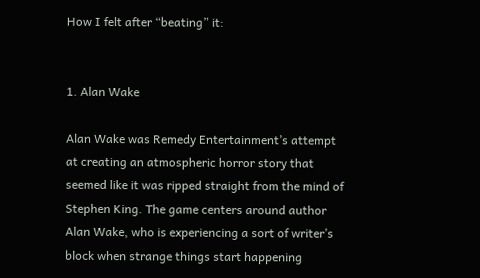How I felt after “beating” it:


1. Alan Wake

Alan Wake was Remedy Entertainment’s attempt at creating an atmospheric horror story that seemed like it was ripped straight from the mind of Stephen King. The game centers around author Alan Wake, who is experiencing a sort of writer’s block when strange things start happening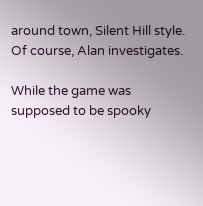around town, Silent Hill style. Of course, Alan investigates.

While the game was supposed to be spooky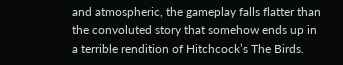and atmospheric, the gameplay falls flatter than the convoluted story that somehow ends up in a terrible rendition of Hitchcock’s The Birds.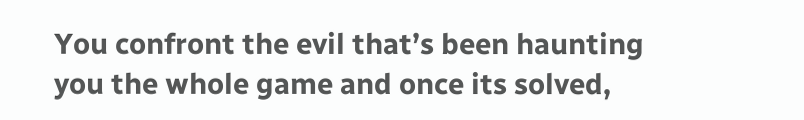You confront the evil that’s been haunting you the whole game and once its solved,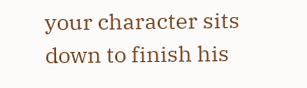your character sits down to finish his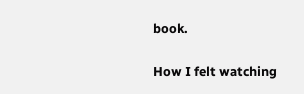book.

How I felt watching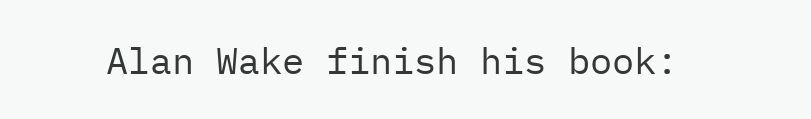Alan Wake finish his book: